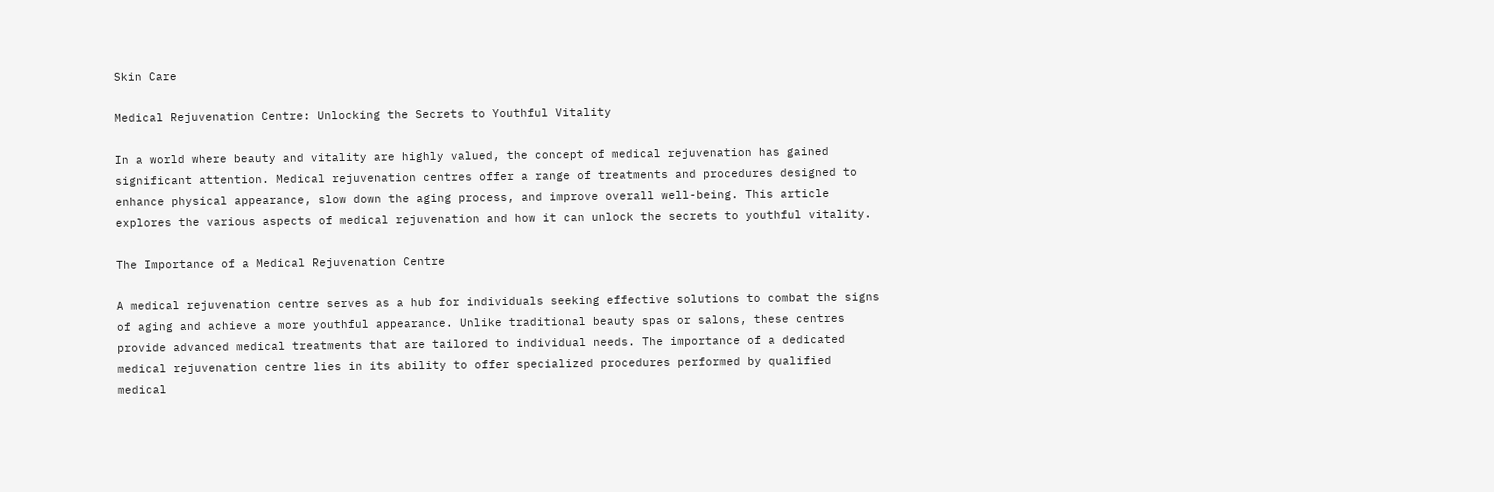Skin Care

Medical Rejuvenation Centre: Unlocking the Secrets to Youthful Vitality

In a world where beauty and vitality are highly valued, the concept of medical rejuvenation has gained significant attention. Medical rejuvenation centres offer a range of treatments and procedures designed to enhance physical appearance, slow down the aging process, and improve overall well-being. This article explores the various aspects of medical rejuvenation and how it can unlock the secrets to youthful vitality.

The Importance of a Medical Rejuvenation Centre

A medical rejuvenation centre serves as a hub for individuals seeking effective solutions to combat the signs of aging and achieve a more youthful appearance. Unlike traditional beauty spas or salons, these centres provide advanced medical treatments that are tailored to individual needs. The importance of a dedicated medical rejuvenation centre lies in its ability to offer specialized procedures performed by qualified medical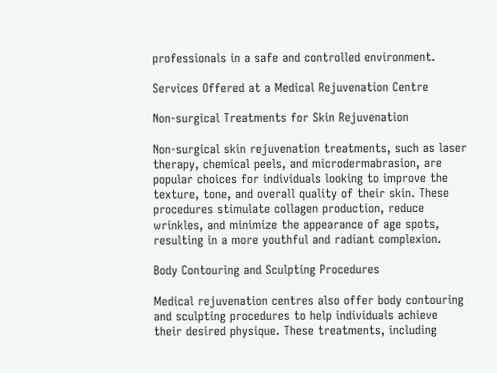professionals in a safe and controlled environment.

Services Offered at a Medical Rejuvenation Centre

Non-surgical Treatments for Skin Rejuvenation

Non-surgical skin rejuvenation treatments, such as laser therapy, chemical peels, and microdermabrasion, are popular choices for individuals looking to improve the texture, tone, and overall quality of their skin. These procedures stimulate collagen production, reduce wrinkles, and minimize the appearance of age spots, resulting in a more youthful and radiant complexion.

Body Contouring and Sculpting Procedures

Medical rejuvenation centres also offer body contouring and sculpting procedures to help individuals achieve their desired physique. These treatments, including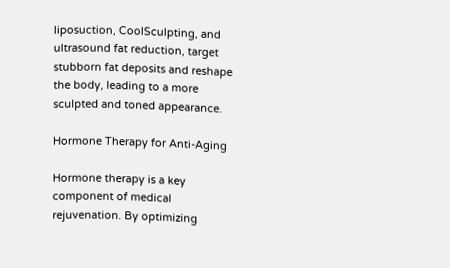liposuction, CoolSculpting, and ultrasound fat reduction, target stubborn fat deposits and reshape the body, leading to a more sculpted and toned appearance.

Hormone Therapy for Anti-Aging

Hormone therapy is a key component of medical rejuvenation. By optimizing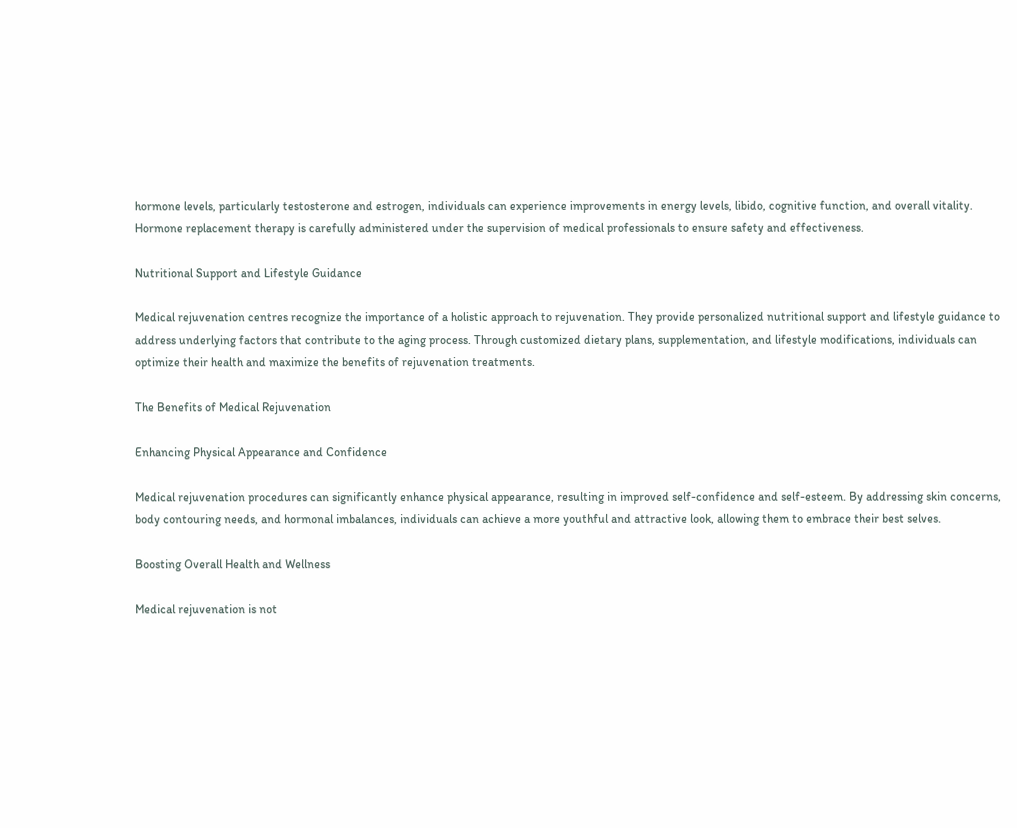hormone levels, particularly testosterone and estrogen, individuals can experience improvements in energy levels, libido, cognitive function, and overall vitality. Hormone replacement therapy is carefully administered under the supervision of medical professionals to ensure safety and effectiveness.

Nutritional Support and Lifestyle Guidance

Medical rejuvenation centres recognize the importance of a holistic approach to rejuvenation. They provide personalized nutritional support and lifestyle guidance to address underlying factors that contribute to the aging process. Through customized dietary plans, supplementation, and lifestyle modifications, individuals can optimize their health and maximize the benefits of rejuvenation treatments.

The Benefits of Medical Rejuvenation

Enhancing Physical Appearance and Confidence

Medical rejuvenation procedures can significantly enhance physical appearance, resulting in improved self-confidence and self-esteem. By addressing skin concerns, body contouring needs, and hormonal imbalances, individuals can achieve a more youthful and attractive look, allowing them to embrace their best selves.

Boosting Overall Health and Wellness

Medical rejuvenation is not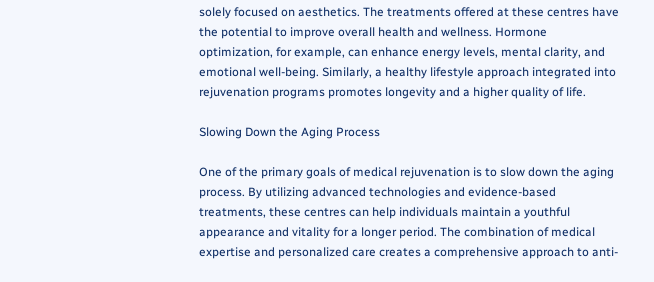solely focused on aesthetics. The treatments offered at these centres have the potential to improve overall health and wellness. Hormone optimization, for example, can enhance energy levels, mental clarity, and emotional well-being. Similarly, a healthy lifestyle approach integrated into rejuvenation programs promotes longevity and a higher quality of life.

Slowing Down the Aging Process

One of the primary goals of medical rejuvenation is to slow down the aging process. By utilizing advanced technologies and evidence-based treatments, these centres can help individuals maintain a youthful appearance and vitality for a longer period. The combination of medical expertise and personalized care creates a comprehensive approach to anti-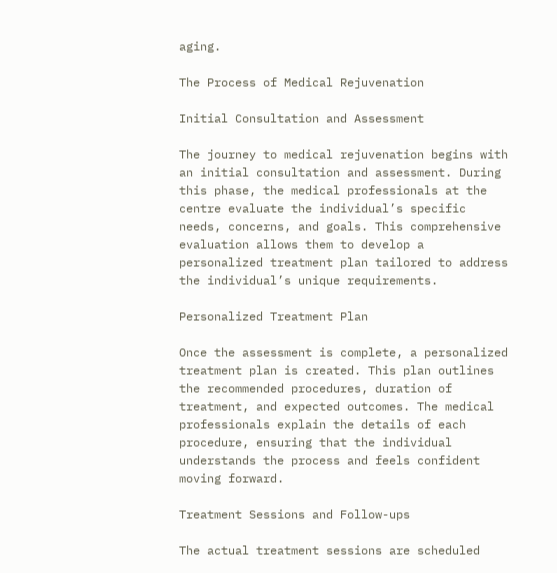aging.

The Process of Medical Rejuvenation

Initial Consultation and Assessment

The journey to medical rejuvenation begins with an initial consultation and assessment. During this phase, the medical professionals at the centre evaluate the individual’s specific needs, concerns, and goals. This comprehensive evaluation allows them to develop a personalized treatment plan tailored to address the individual’s unique requirements.

Personalized Treatment Plan

Once the assessment is complete, a personalized treatment plan is created. This plan outlines the recommended procedures, duration of treatment, and expected outcomes. The medical professionals explain the details of each procedure, ensuring that the individual understands the process and feels confident moving forward.

Treatment Sessions and Follow-ups

The actual treatment sessions are scheduled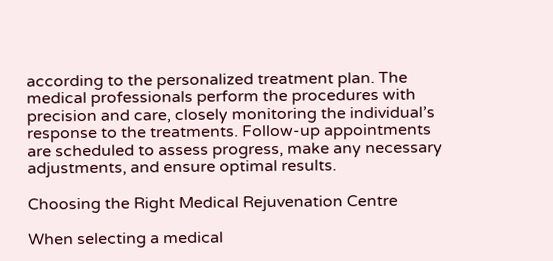according to the personalized treatment plan. The medical professionals perform the procedures with precision and care, closely monitoring the individual’s response to the treatments. Follow-up appointments are scheduled to assess progress, make any necessary adjustments, and ensure optimal results.

Choosing the Right Medical Rejuvenation Centre

When selecting a medical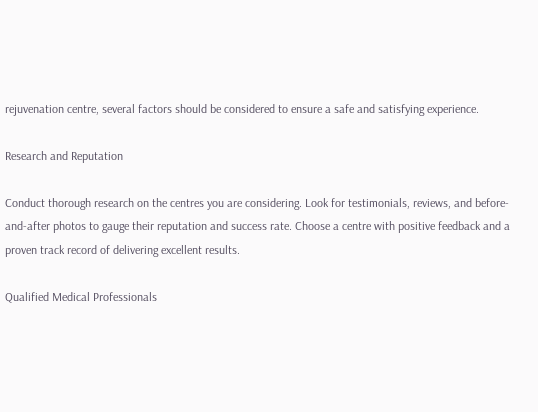rejuvenation centre, several factors should be considered to ensure a safe and satisfying experience.

Research and Reputation

Conduct thorough research on the centres you are considering. Look for testimonials, reviews, and before-and-after photos to gauge their reputation and success rate. Choose a centre with positive feedback and a proven track record of delivering excellent results.

Qualified Medical Professionals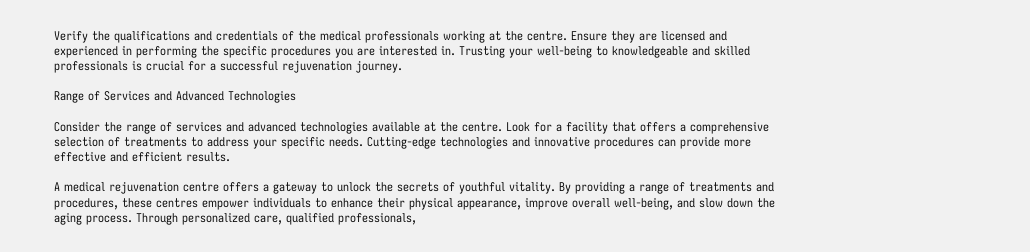Verify the qualifications and credentials of the medical professionals working at the centre. Ensure they are licensed and experienced in performing the specific procedures you are interested in. Trusting your well-being to knowledgeable and skilled professionals is crucial for a successful rejuvenation journey.

Range of Services and Advanced Technologies

Consider the range of services and advanced technologies available at the centre. Look for a facility that offers a comprehensive selection of treatments to address your specific needs. Cutting-edge technologies and innovative procedures can provide more effective and efficient results.

A medical rejuvenation centre offers a gateway to unlock the secrets of youthful vitality. By providing a range of treatments and procedures, these centres empower individuals to enhance their physical appearance, improve overall well-being, and slow down the aging process. Through personalized care, qualified professionals,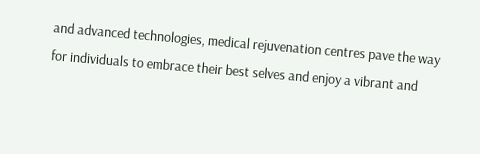and advanced technologies, medical rejuvenation centres pave the way for individuals to embrace their best selves and enjoy a vibrant and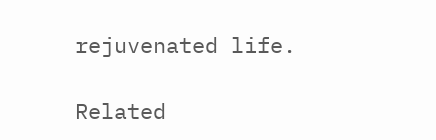rejuvenated life.

Related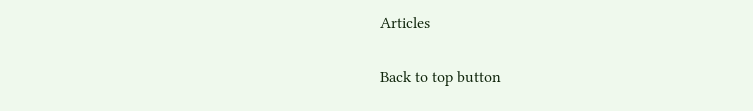Articles

Back to top button